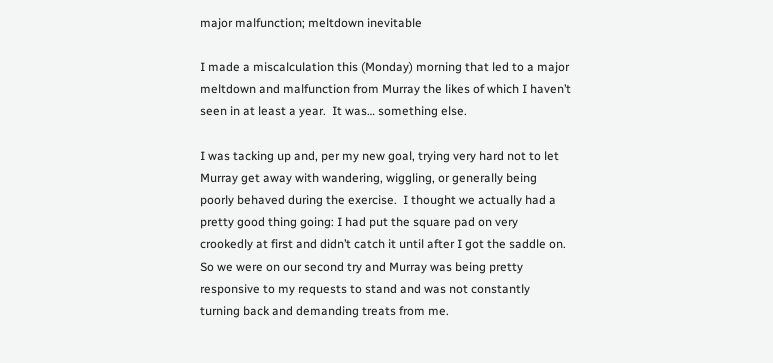major malfunction; meltdown inevitable

I made a miscalculation this (Monday) morning that led to a major meltdown and malfunction from Murray the likes of which I haven’t seen in at least a year.  It was… something else.

I was tacking up and, per my new goal, trying very hard not to let Murray get away with wandering, wiggling, or generally being poorly behaved during the exercise.  I thought we actually had a pretty good thing going: I had put the square pad on very crookedly at first and didn’t catch it until after I got the saddle on.  So we were on our second try and Murray was being pretty responsive to my requests to stand and was not constantly turning back and demanding treats from me.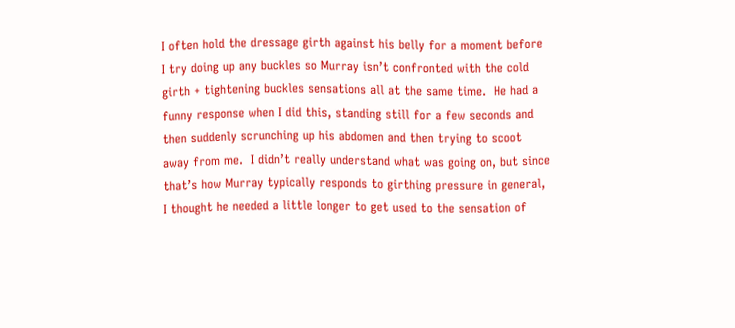I often hold the dressage girth against his belly for a moment before I try doing up any buckles so Murray isn’t confronted with the cold girth + tightening buckles sensations all at the same time.  He had a funny response when I did this, standing still for a few seconds and then suddenly scrunching up his abdomen and then trying to scoot away from me.  I didn’t really understand what was going on, but since that’s how Murray typically responds to girthing pressure in general, I thought he needed a little longer to get used to the sensation of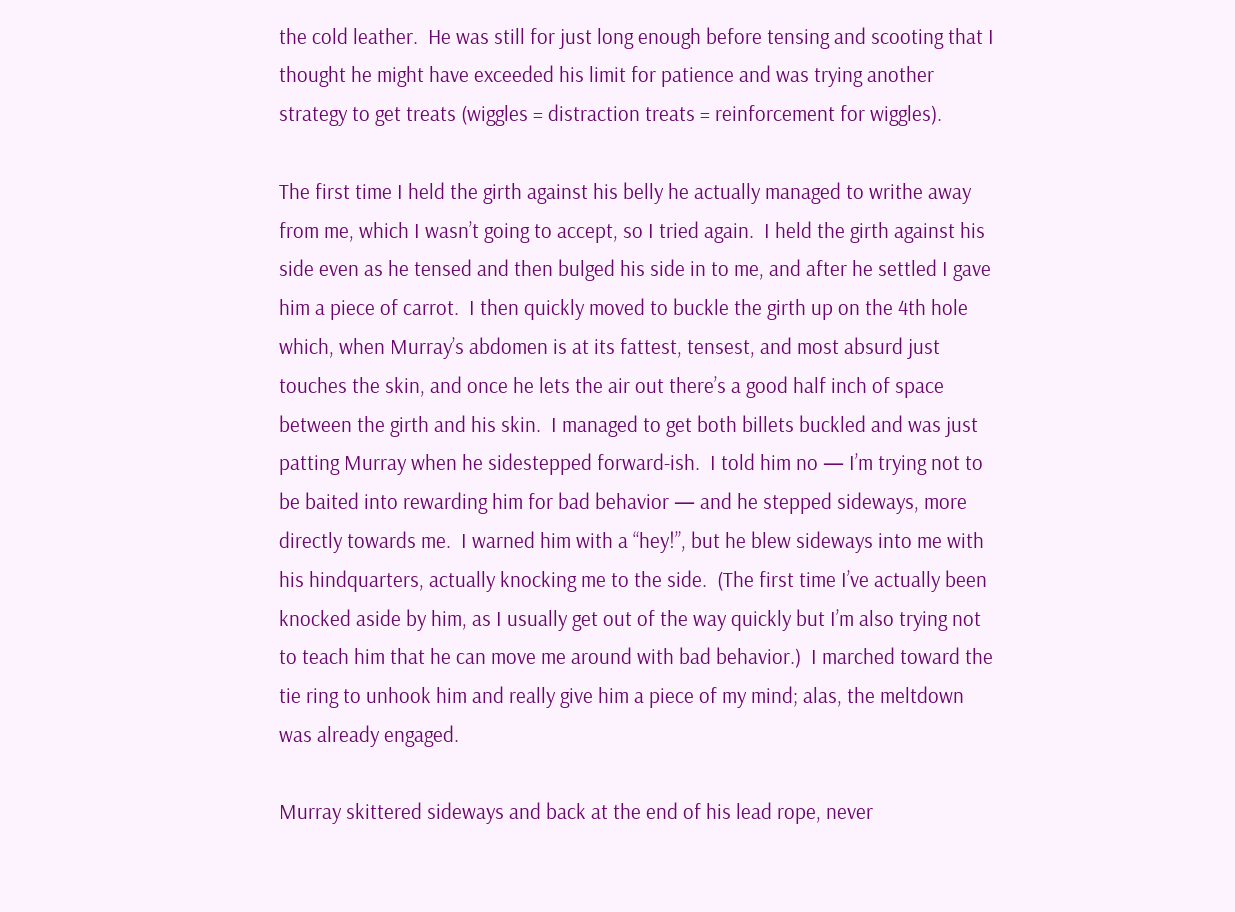the cold leather.  He was still for just long enough before tensing and scooting that I thought he might have exceeded his limit for patience and was trying another strategy to get treats (wiggles = distraction treats = reinforcement for wiggles).

The first time I held the girth against his belly he actually managed to writhe away from me, which I wasn’t going to accept, so I tried again.  I held the girth against his side even as he tensed and then bulged his side in to me, and after he settled I gave him a piece of carrot.  I then quickly moved to buckle the girth up on the 4th hole which, when Murray’s abdomen is at its fattest, tensest, and most absurd just touches the skin, and once he lets the air out there’s a good half inch of space between the girth and his skin.  I managed to get both billets buckled and was just patting Murray when he sidestepped forward-ish.  I told him no — I’m trying not to be baited into rewarding him for bad behavior — and he stepped sideways, more directly towards me.  I warned him with a “hey!”, but he blew sideways into me with his hindquarters, actually knocking me to the side.  (The first time I’ve actually been knocked aside by him, as I usually get out of the way quickly but I’m also trying not to teach him that he can move me around with bad behavior.)  I marched toward the tie ring to unhook him and really give him a piece of my mind; alas, the meltdown was already engaged.

Murray skittered sideways and back at the end of his lead rope, never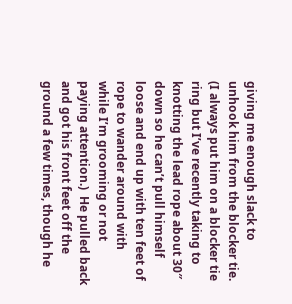giving me enough slack to unhook him from the blocker tie.  (I always put him on a blocker tie ring but I’ve recently taking to knotting the lead rope about 30″ down so he can’t pull himself loose and end up with ten feet of rope to wander around with while I’m grooming or not paying attention.)  He pulled back and got his front feet off the ground a few times, though he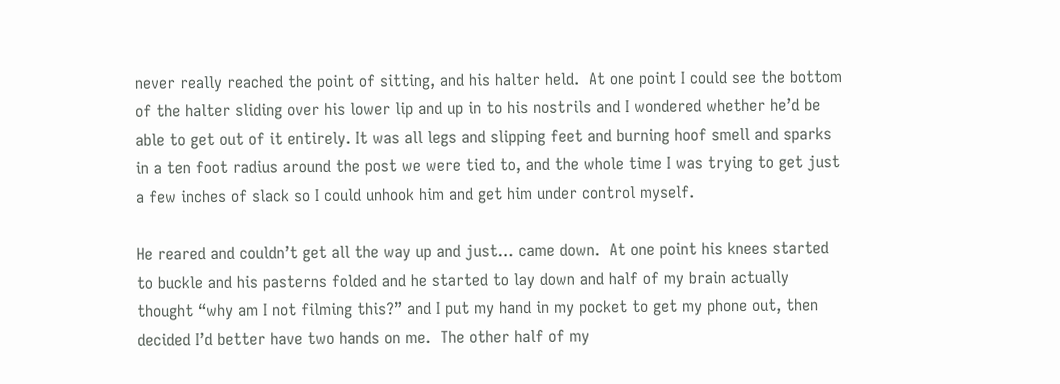never really reached the point of sitting, and his halter held.  At one point I could see the bottom of the halter sliding over his lower lip and up in to his nostrils and I wondered whether he’d be able to get out of it entirely. It was all legs and slipping feet and burning hoof smell and sparks in a ten foot radius around the post we were tied to, and the whole time I was trying to get just a few inches of slack so I could unhook him and get him under control myself.

He reared and couldn’t get all the way up and just… came down.  At one point his knees started to buckle and his pasterns folded and he started to lay down and half of my brain actually thought “why am I not filming this?” and I put my hand in my pocket to get my phone out, then decided I’d better have two hands on me.  The other half of my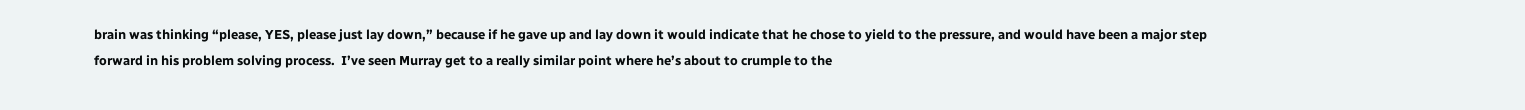brain was thinking “please, YES, please just lay down,” because if he gave up and lay down it would indicate that he chose to yield to the pressure, and would have been a major step forward in his problem solving process.  I’ve seen Murray get to a really similar point where he’s about to crumple to the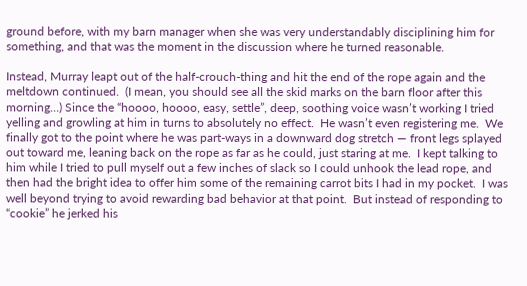ground before, with my barn manager when she was very understandably disciplining him for something, and that was the moment in the discussion where he turned reasonable.

Instead, Murray leapt out of the half-crouch-thing and hit the end of the rope again and the meltdown continued.  (I mean, you should see all the skid marks on the barn floor after this morning…) Since the “hoooo, hoooo, easy, settle”, deep, soothing voice wasn’t working I tried yelling and growling at him in turns to absolutely no effect.  He wasn’t even registering me.  We finally got to the point where he was part-ways in a downward dog stretch — front legs splayed out toward me, leaning back on the rope as far as he could, just staring at me.  I kept talking to him while I tried to pull myself out a few inches of slack so I could unhook the lead rope, and then had the bright idea to offer him some of the remaining carrot bits I had in my pocket.  I was well beyond trying to avoid rewarding bad behavior at that point.  But instead of responding to “cookie” he jerked his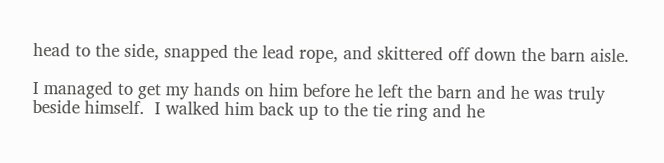head to the side, snapped the lead rope, and skittered off down the barn aisle.

I managed to get my hands on him before he left the barn and he was truly beside himself.  I walked him back up to the tie ring and he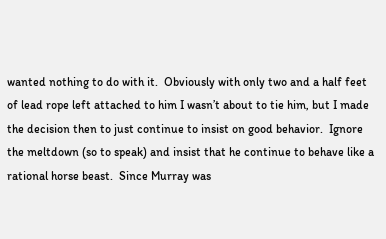wanted nothing to do with it.  Obviously with only two and a half feet of lead rope left attached to him I wasn’t about to tie him, but I made the decision then to just continue to insist on good behavior.  Ignore the meltdown (so to speak) and insist that he continue to behave like a rational horse beast.  Since Murray was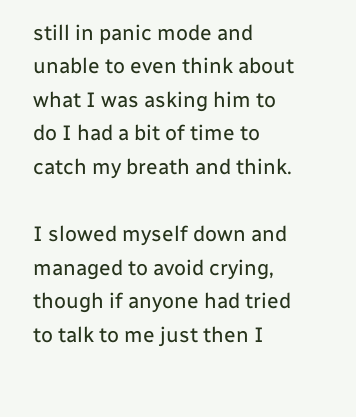still in panic mode and unable to even think about what I was asking him to do I had a bit of time to catch my breath and think.

I slowed myself down and managed to avoid crying, though if anyone had tried to talk to me just then I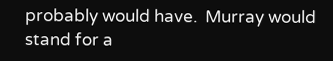probably would have.  Murray would stand for a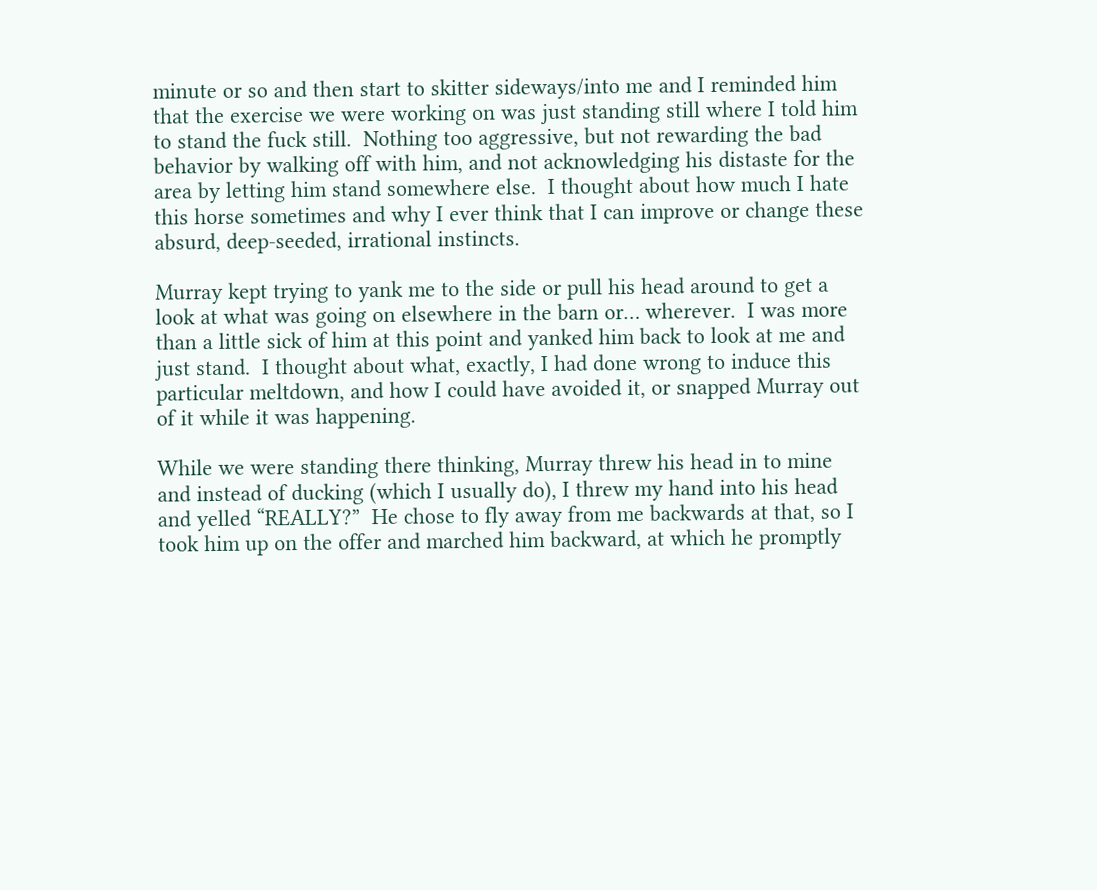minute or so and then start to skitter sideways/into me and I reminded him that the exercise we were working on was just standing still where I told him to stand the fuck still.  Nothing too aggressive, but not rewarding the bad behavior by walking off with him, and not acknowledging his distaste for the area by letting him stand somewhere else.  I thought about how much I hate this horse sometimes and why I ever think that I can improve or change these absurd, deep-seeded, irrational instincts.

Murray kept trying to yank me to the side or pull his head around to get a look at what was going on elsewhere in the barn or… wherever.  I was more than a little sick of him at this point and yanked him back to look at me and just stand.  I thought about what, exactly, I had done wrong to induce this particular meltdown, and how I could have avoided it, or snapped Murray out of it while it was happening.

While we were standing there thinking, Murray threw his head in to mine and instead of ducking (which I usually do), I threw my hand into his head and yelled “REALLY?”  He chose to fly away from me backwards at that, so I took him up on the offer and marched him backward, at which he promptly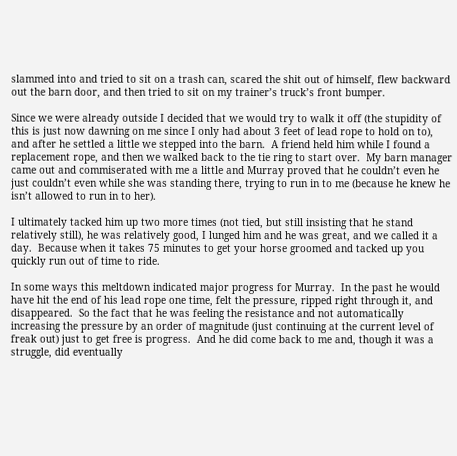slammed into and tried to sit on a trash can, scared the shit out of himself, flew backward out the barn door, and then tried to sit on my trainer’s truck’s front bumper.

Since we were already outside I decided that we would try to walk it off (the stupidity of this is just now dawning on me since I only had about 3 feet of lead rope to hold on to), and after he settled a little we stepped into the barn.  A friend held him while I found a replacement rope, and then we walked back to the tie ring to start over.  My barn manager came out and commiserated with me a little and Murray proved that he couldn’t even he just couldn’t even while she was standing there, trying to run in to me (because he knew he isn’t allowed to run in to her).

I ultimately tacked him up two more times (not tied, but still insisting that he stand relatively still), he was relatively good, I lunged him and he was great, and we called it a day.  Because when it takes 75 minutes to get your horse groomed and tacked up you quickly run out of time to ride.

In some ways this meltdown indicated major progress for Murray.  In the past he would have hit the end of his lead rope one time, felt the pressure, ripped right through it, and disappeared.  So the fact that he was feeling the resistance and not automatically increasing the pressure by an order of magnitude (just continuing at the current level of freak out) just to get free is progress.  And he did come back to me and, though it was a struggle, did eventually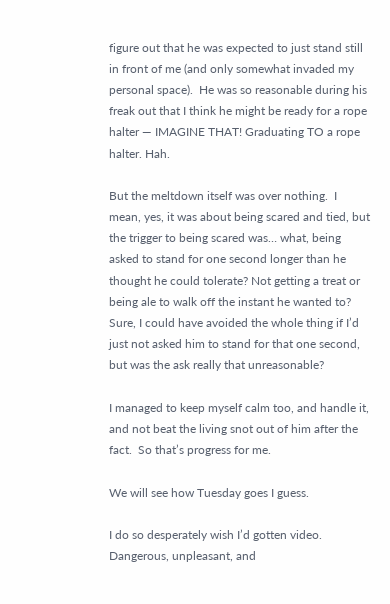figure out that he was expected to just stand still in front of me (and only somewhat invaded my personal space).  He was so reasonable during his freak out that I think he might be ready for a rope halter — IMAGINE THAT! Graduating TO a rope halter. Hah.

But the meltdown itself was over nothing.  I mean, yes, it was about being scared and tied, but the trigger to being scared was… what, being asked to stand for one second longer than he thought he could tolerate? Not getting a treat or being ale to walk off the instant he wanted to?  Sure, I could have avoided the whole thing if I’d just not asked him to stand for that one second, but was the ask really that unreasonable?

I managed to keep myself calm too, and handle it, and not beat the living snot out of him after the fact.  So that’s progress for me.

We will see how Tuesday goes I guess.

I do so desperately wish I’d gotten video.  Dangerous, unpleasant, and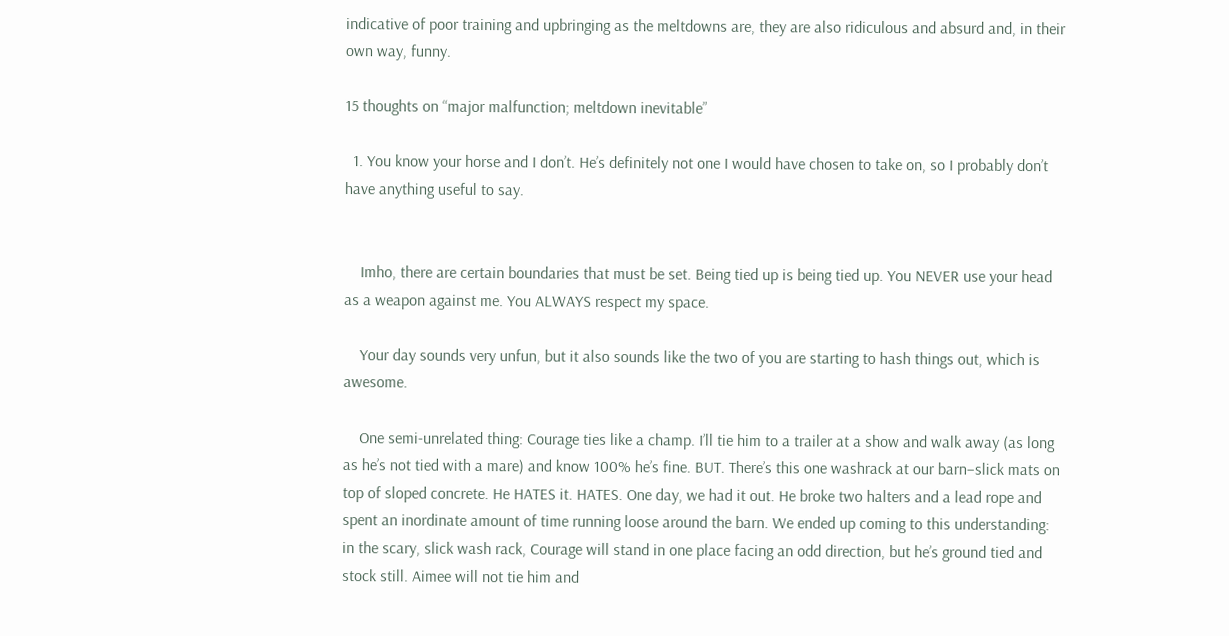indicative of poor training and upbringing as the meltdowns are, they are also ridiculous and absurd and, in their own way, funny.

15 thoughts on “major malfunction; meltdown inevitable”

  1. You know your horse and I don’t. He’s definitely not one I would have chosen to take on, so I probably don’t have anything useful to say.


    Imho, there are certain boundaries that must be set. Being tied up is being tied up. You NEVER use your head as a weapon against me. You ALWAYS respect my space.

    Your day sounds very unfun, but it also sounds like the two of you are starting to hash things out, which is awesome.

    One semi-unrelated thing: Courage ties like a champ. I’ll tie him to a trailer at a show and walk away (as long as he’s not tied with a mare) and know 100% he’s fine. BUT. There’s this one washrack at our barn–slick mats on top of sloped concrete. He HATES it. HATES. One day, we had it out. He broke two halters and a lead rope and spent an inordinate amount of time running loose around the barn. We ended up coming to this understanding: in the scary, slick wash rack, Courage will stand in one place facing an odd direction, but he’s ground tied and stock still. Aimee will not tie him and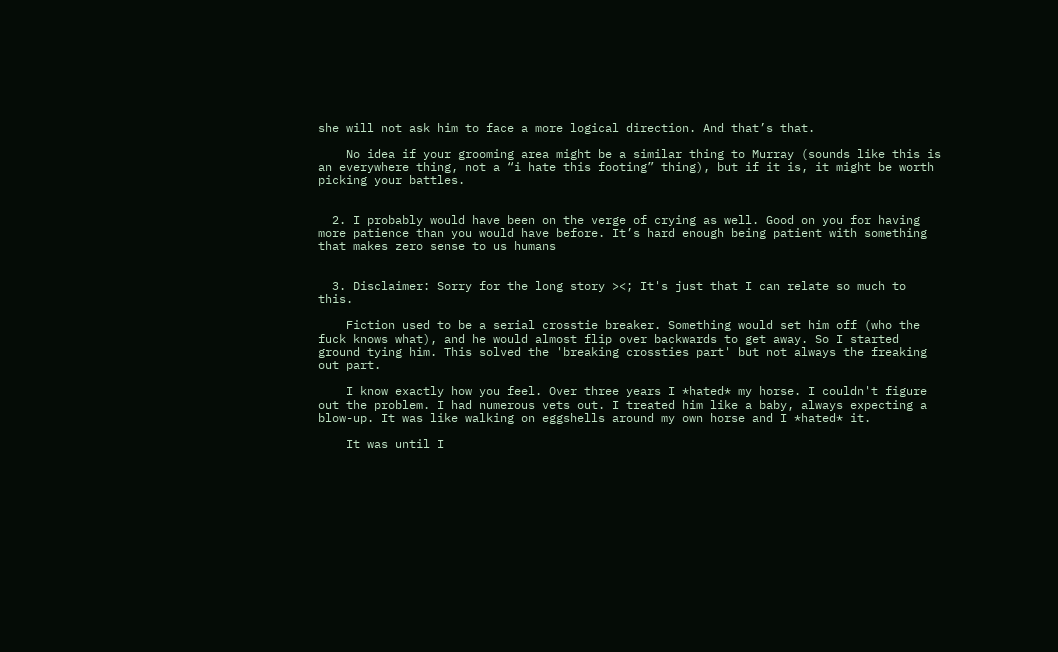she will not ask him to face a more logical direction. And that’s that.

    No idea if your grooming area might be a similar thing to Murray (sounds like this is an everywhere thing, not a “i hate this footing” thing), but if it is, it might be worth picking your battles.


  2. I probably would have been on the verge of crying as well. Good on you for having more patience than you would have before. It’s hard enough being patient with something that makes zero sense to us humans


  3. Disclaimer: Sorry for the long story ><; It's just that I can relate so much to this.

    Fiction used to be a serial crosstie breaker. Something would set him off (who the fuck knows what), and he would almost flip over backwards to get away. So I started ground tying him. This solved the 'breaking crossties part' but not always the freaking out part.

    I know exactly how you feel. Over three years I *hated* my horse. I couldn't figure out the problem. I had numerous vets out. I treated him like a baby, always expecting a blow-up. It was like walking on eggshells around my own horse and I *hated* it.

    It was until I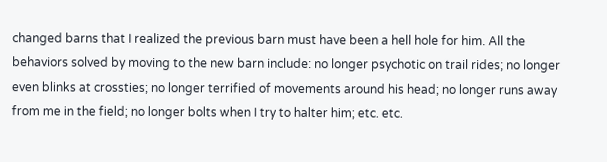changed barns that I realized the previous barn must have been a hell hole for him. All the behaviors solved by moving to the new barn include: no longer psychotic on trail rides; no longer even blinks at crossties; no longer terrified of movements around his head; no longer runs away from me in the field; no longer bolts when I try to halter him; etc. etc.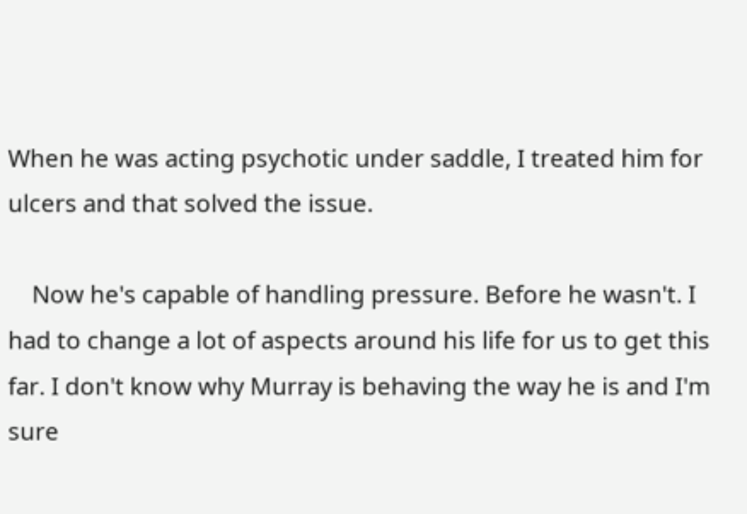When he was acting psychotic under saddle, I treated him for ulcers and that solved the issue.

    Now he's capable of handling pressure. Before he wasn't. I had to change a lot of aspects around his life for us to get this far. I don't know why Murray is behaving the way he is and I'm sure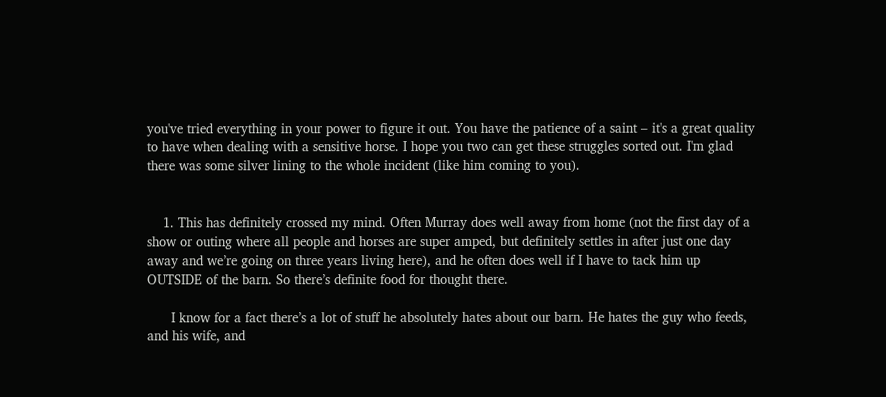you've tried everything in your power to figure it out. You have the patience of a saint – it's a great quality to have when dealing with a sensitive horse. I hope you two can get these struggles sorted out. I'm glad there was some silver lining to the whole incident (like him coming to you).


    1. This has definitely crossed my mind. Often Murray does well away from home (not the first day of a show or outing where all people and horses are super amped, but definitely settles in after just one day away and we’re going on three years living here), and he often does well if I have to tack him up OUTSIDE of the barn. So there’s definite food for thought there.

      I know for a fact there’s a lot of stuff he absolutely hates about our barn. He hates the guy who feeds, and his wife, and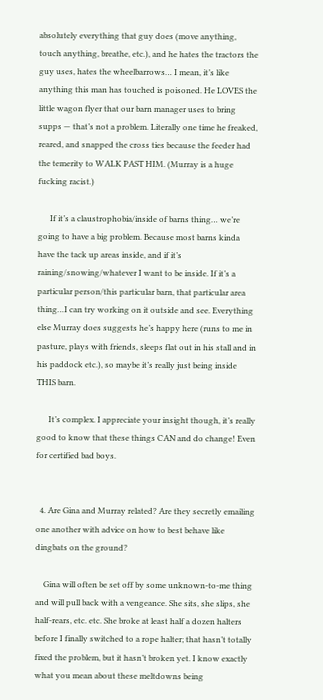absolutely everything that guy does (move anything, touch anything, breathe, etc.), and he hates the tractors the guy uses, hates the wheelbarrows… I mean, it’s like anything this man has touched is poisoned. He LOVES the little wagon flyer that our barn manager uses to bring supps — that’s not a problem. Literally one time he freaked, reared, and snapped the cross ties because the feeder had the temerity to WALK PAST HIM. (Murray is a huge fucking racist.)

      If it’s a claustrophobia/inside of barns thing… we’re going to have a big problem. Because most barns kinda have the tack up areas inside, and if it’s raining/snowing/whatever I want to be inside. If it’s a particular person/this particular barn, that particular area thing…I can try working on it outside and see. Everything else Murray does suggests he’s happy here (runs to me in pasture, plays with friends, sleeps flat out in his stall and in his paddock etc.), so maybe it’s really just being inside THIS barn.

      It’s complex. I appreciate your insight though, it’s really good to know that these things CAN and do change! Even for certified bad boys.


  4. Are Gina and Murray related? Are they secretly emailing one another with advice on how to best behave like dingbats on the ground?

    Gina will often be set off by some unknown-to-me thing and will pull back with a vengeance. She sits, she slips, she half-rears, etc. etc. She broke at least half a dozen halters before I finally switched to a rope halter; that hasn’t totally fixed the problem, but it hasn’t broken yet. I know exactly what you mean about these meltdowns being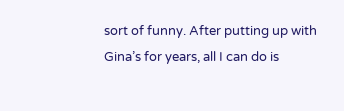sort of funny. After putting up with Gina’s for years, all I can do is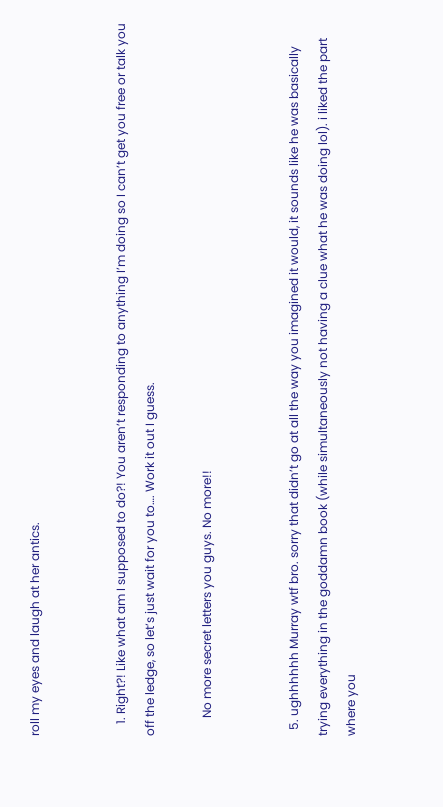roll my eyes and laugh at her antics.


    1. Right?! Like what am I supposed to do?! You aren’t responding to anything I’m doing so I can’t get you free or talk you off the ledge, so let’s just wait for you to…. Work it out I guess.

      No more secret letters you guys. No more!!


  5. ughhhhhh Murray wtf bro. sorry that didn’t go at all the way you imagined it would, it sounds like he was basically trying everything in the goddamn book (while simultaneously not having a clue what he was doing lol). i liked the part where you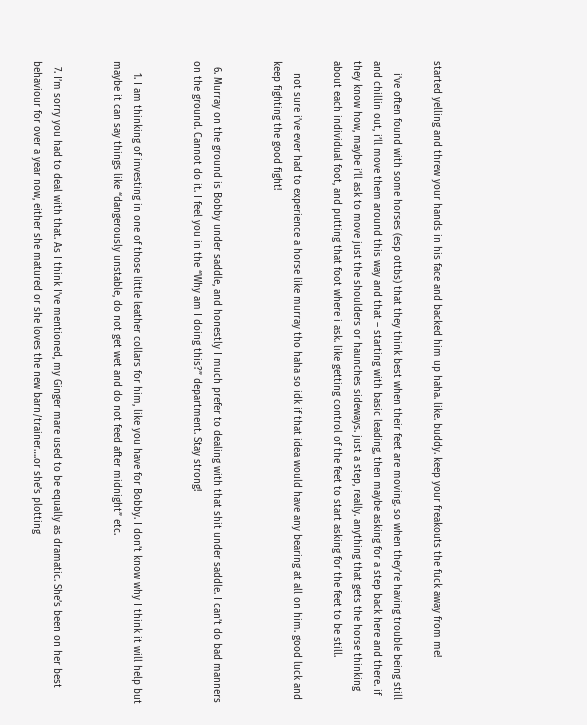started yelling and threw your hands in his face and backed him up haha. like. buddy. keep your freakouts the fuck away from me!

    i’ve often found with some horses (esp ottbs) that they think best when their feet are moving. so when they’re having trouble being still and chillin out, i’ll move them around this way and that – starting with basic leading, then maybe asking for a step back here and there. if they know how, maybe i’ll ask to move just the shoulders or haunches sideways. just a step, really. anything that gets the horse thinking about each individual foot, and putting that foot where i ask. like getting control of the feet to start asking for the feet to be still.

    not sure i’ve ever had to experience a horse like murray tho haha so idk if that idea would have any bearing at all on him. good luck and keep fighting the good fight!


  6. Murray on the ground is Bobby under saddle, and honestly I much prefer to dealing with that shit under saddle. I can’t do bad manners on the ground. Cannot do it. I feel you in the “Why am I doing this?” department. Stay strong!


    1. I am thinking of investing in one of those little leather collars for him, like you have for Bobby. I don’t know why I think it will help but maybe it can say things like “dangerously unstable, do not get wet and do not feed after midnight” etc.


  7. I’m sorry you had to deal with that. As I think I’ve mentioned, my Ginger mare used to be equally as dramatic. She’s been on her best behaviour for over a year now, either she matured or she loves the new barn/trainer….or she’s plotting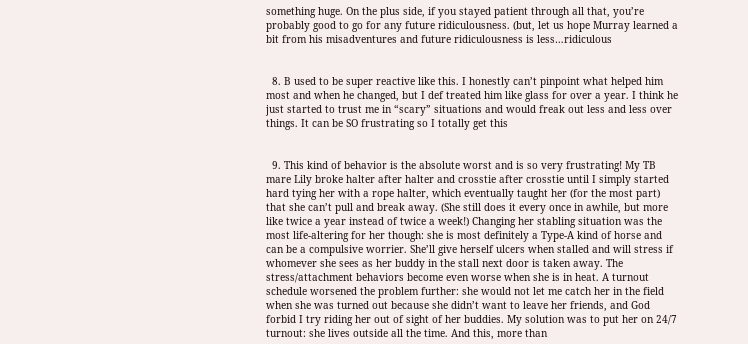something huge. On the plus side, if you stayed patient through all that, you’re probably good to go for any future ridiculousness. (but, let us hope Murray learned a bit from his misadventures and future ridiculousness is less…ridiculous


  8. B used to be super reactive like this. I honestly can’t pinpoint what helped him most and when he changed, but I def treated him like glass for over a year. I think he just started to trust me in “scary” situations and would freak out less and less over things. It can be SO frustrating so I totally get this


  9. This kind of behavior is the absolute worst and is so very frustrating! My TB mare Lily broke halter after halter and crosstie after crosstie until I simply started hard tying her with a rope halter, which eventually taught her (for the most part) that she can’t pull and break away. (She still does it every once in awhile, but more like twice a year instead of twice a week!) Changing her stabling situation was the most life-altering for her though: she is most definitely a Type-A kind of horse and can be a compulsive worrier. She’ll give herself ulcers when stalled and will stress if whomever she sees as her buddy in the stall next door is taken away. The stress/attachment behaviors become even worse when she is in heat. A turnout schedule worsened the problem further: she would not let me catch her in the field when she was turned out because she didn’t want to leave her friends, and God forbid I try riding her out of sight of her buddies. My solution was to put her on 24/7 turnout: she lives outside all the time. And this, more than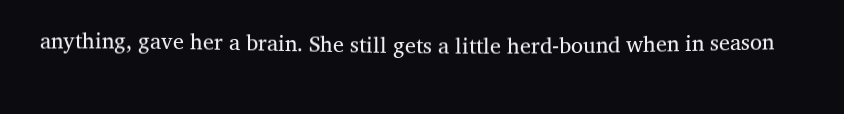anything, gave her a brain. She still gets a little herd-bound when in season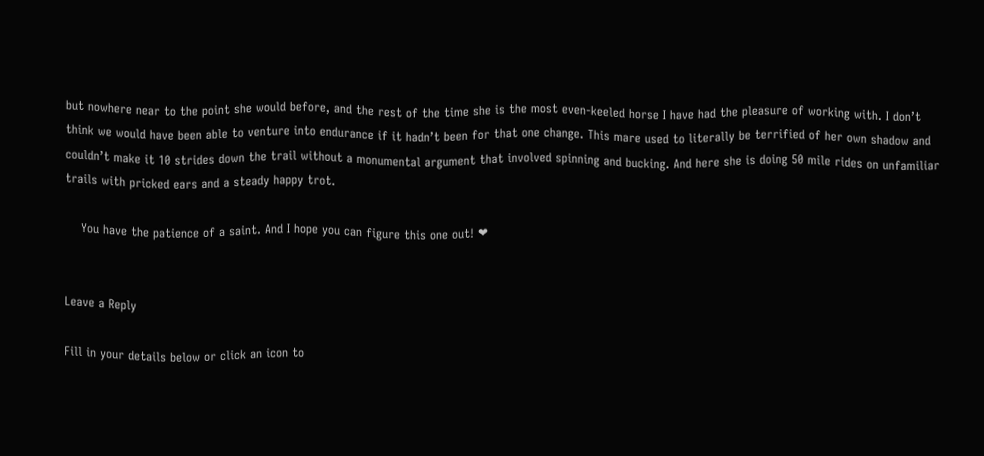but nowhere near to the point she would before, and the rest of the time she is the most even-keeled horse I have had the pleasure of working with. I don’t think we would have been able to venture into endurance if it hadn’t been for that one change. This mare used to literally be terrified of her own shadow and couldn’t make it 10 strides down the trail without a monumental argument that involved spinning and bucking. And here she is doing 50 mile rides on unfamiliar trails with pricked ears and a steady happy trot.

    You have the patience of a saint. And I hope you can figure this one out! ❤


Leave a Reply

Fill in your details below or click an icon to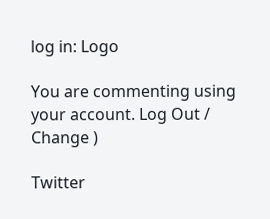log in: Logo

You are commenting using your account. Log Out /  Change )

Twitter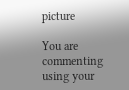picture

You are commenting using your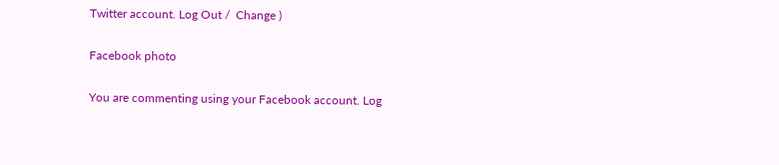Twitter account. Log Out /  Change )

Facebook photo

You are commenting using your Facebook account. Log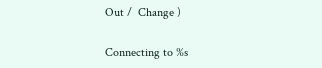Out /  Change )

Connecting to %s